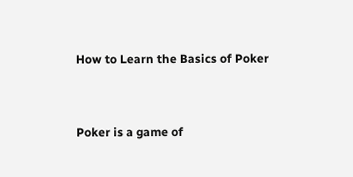How to Learn the Basics of Poker


Poker is a game of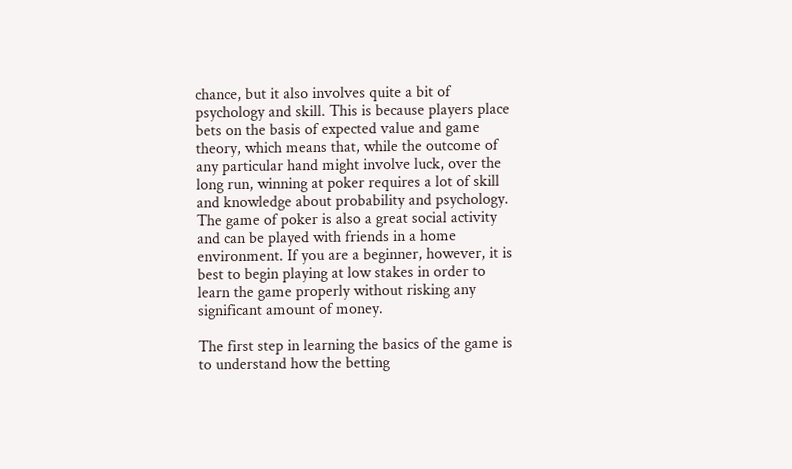chance, but it also involves quite a bit of psychology and skill. This is because players place bets on the basis of expected value and game theory, which means that, while the outcome of any particular hand might involve luck, over the long run, winning at poker requires a lot of skill and knowledge about probability and psychology. The game of poker is also a great social activity and can be played with friends in a home environment. If you are a beginner, however, it is best to begin playing at low stakes in order to learn the game properly without risking any significant amount of money.

The first step in learning the basics of the game is to understand how the betting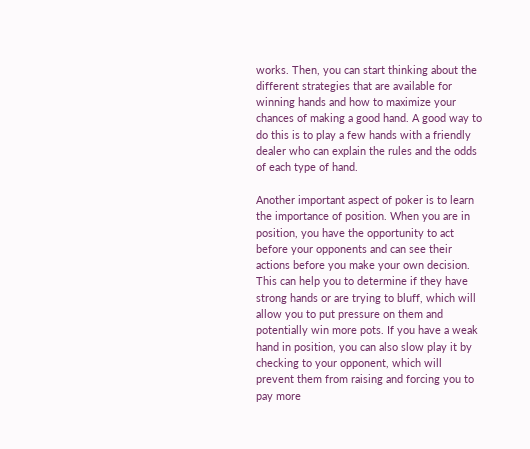works. Then, you can start thinking about the different strategies that are available for winning hands and how to maximize your chances of making a good hand. A good way to do this is to play a few hands with a friendly dealer who can explain the rules and the odds of each type of hand.

Another important aspect of poker is to learn the importance of position. When you are in position, you have the opportunity to act before your opponents and can see their actions before you make your own decision. This can help you to determine if they have strong hands or are trying to bluff, which will allow you to put pressure on them and potentially win more pots. If you have a weak hand in position, you can also slow play it by checking to your opponent, which will prevent them from raising and forcing you to pay more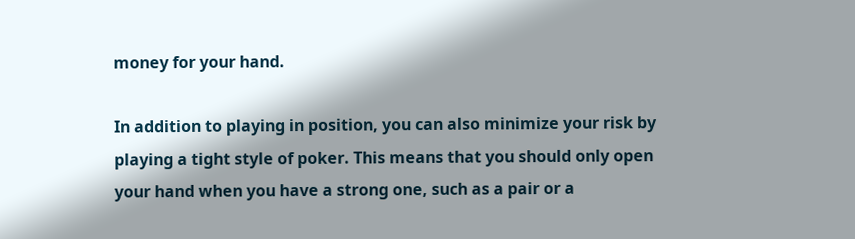money for your hand.

In addition to playing in position, you can also minimize your risk by playing a tight style of poker. This means that you should only open your hand when you have a strong one, such as a pair or a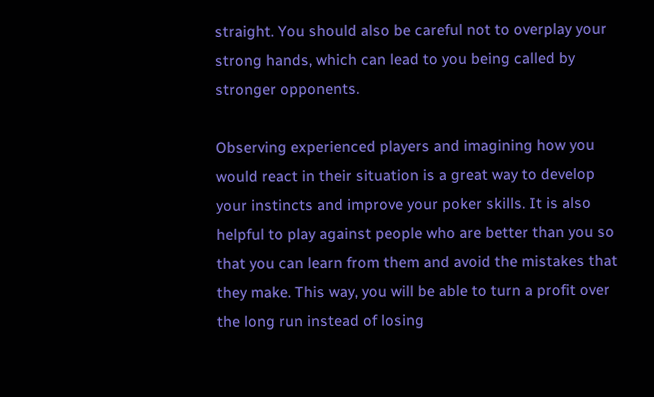straight. You should also be careful not to overplay your strong hands, which can lead to you being called by stronger opponents.

Observing experienced players and imagining how you would react in their situation is a great way to develop your instincts and improve your poker skills. It is also helpful to play against people who are better than you so that you can learn from them and avoid the mistakes that they make. This way, you will be able to turn a profit over the long run instead of losing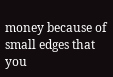money because of small edges that you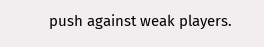push against weak players.